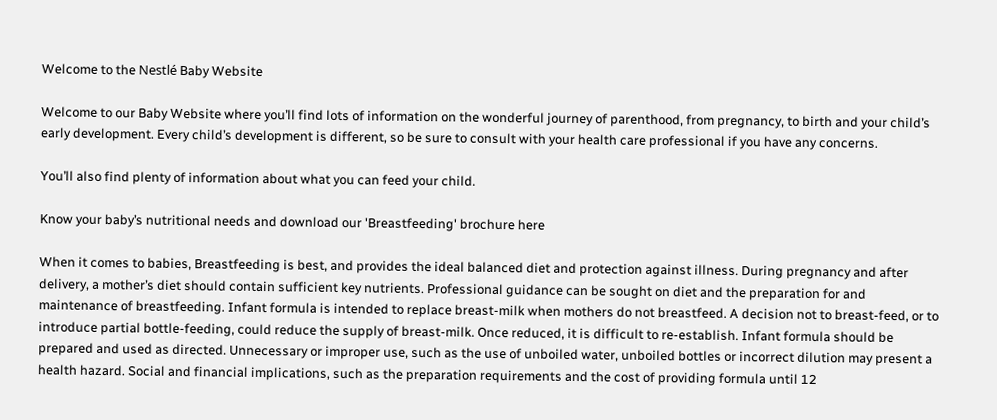Welcome to the Nestlé Baby Website

Welcome to our Baby Website where you’ll find lots of information on the wonderful journey of parenthood, from pregnancy, to birth and your child’s early development. Every child’s development is different, so be sure to consult with your health care professional if you have any concerns.

You’ll also find plenty of information about what you can feed your child.

Know your baby’s nutritional needs and download our 'Breastfeeding' brochure here

When it comes to babies, Breastfeeding is best, and provides the ideal balanced diet and protection against illness. During pregnancy and after delivery, a mother’s diet should contain sufficient key nutrients. Professional guidance can be sought on diet and the preparation for and maintenance of breastfeeding. Infant formula is intended to replace breast-milk when mothers do not breastfeed. A decision not to breast-feed, or to introduce partial bottle-feeding, could reduce the supply of breast-milk. Once reduced, it is difficult to re-establish. Infant formula should be prepared and used as directed. Unnecessary or improper use, such as the use of unboiled water, unboiled bottles or incorrect dilution may present a health hazard. Social and financial implications, such as the preparation requirements and the cost of providing formula until 12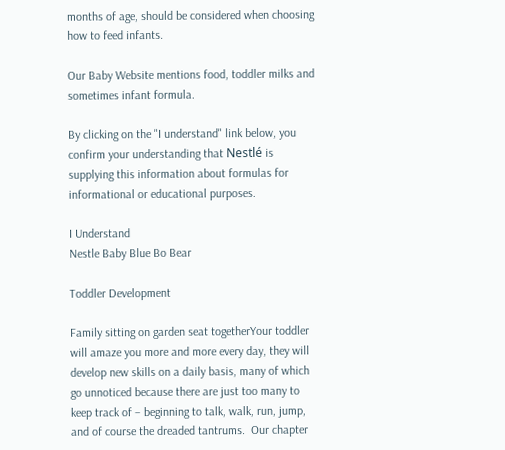months of age, should be considered when choosing how to feed infants.

Our Baby Website mentions food, toddler milks and sometimes infant formula.

By clicking on the "I understand" link below, you confirm your understanding that Nestlé is supplying this information about formulas for informational or educational purposes.

I Understand
Nestle Baby Blue Bo Bear

Toddler Development

Family sitting on garden seat togetherYour toddler will amaze you more and more every day, they will develop new skills on a daily basis, many of which go unnoticed because there are just too many to keep track of – beginning to talk, walk, run, jump, and of course the dreaded tantrums.  Our chapter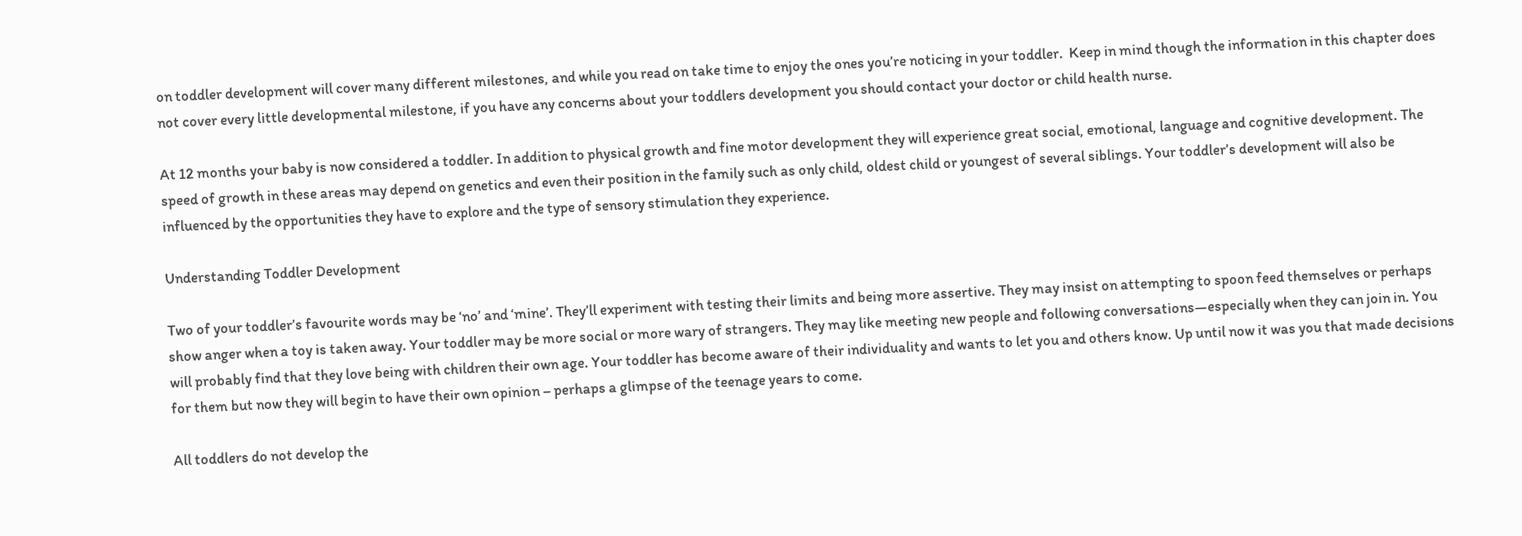on toddler development will cover many different milestones, and while you read on take time to enjoy the ones you’re noticing in your toddler.  Keep in mind though the information in this chapter does not cover every little developmental milestone, if you have any concerns about your toddlers development you should contact your doctor or child health nurse.

At 12 months your baby is now considered a toddler. In addition to physical growth and fine motor development they will experience great social, emotional, language and cognitive development. The speed of growth in these areas may depend on genetics and even their position in the family such as only child, oldest child or youngest of several siblings. Your toddler’s development will also be influenced by the opportunities they have to explore and the type of sensory stimulation they experience.

Understanding Toddler Development

Two of your toddler’s favourite words may be ‘no’ and ‘mine’. They’ll experiment with testing their limits and being more assertive. They may insist on attempting to spoon feed themselves or perhaps show anger when a toy is taken away. Your toddler may be more social or more wary of strangers. They may like meeting new people and following conversations—especially when they can join in. You will probably find that they love being with children their own age. Your toddler has become aware of their individuality and wants to let you and others know. Up until now it was you that made decisions for them but now they will begin to have their own opinion – perhaps a glimpse of the teenage years to come.

All toddlers do not develop the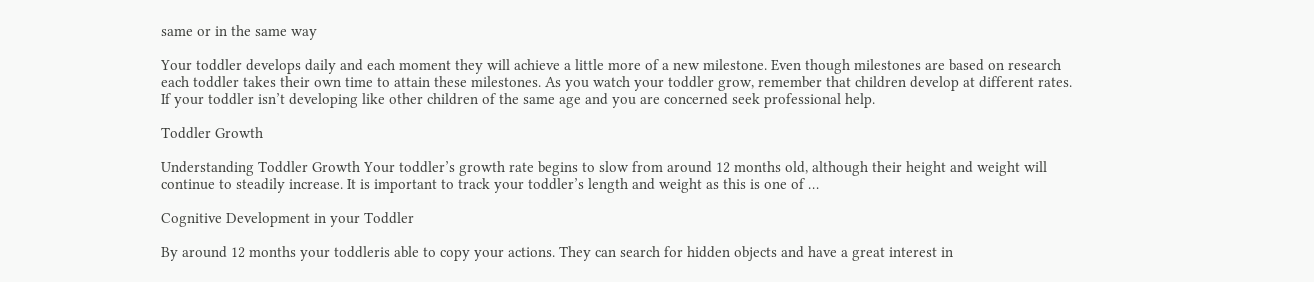same or in the same way

Your toddler develops daily and each moment they will achieve a little more of a new milestone. Even though milestones are based on research each toddler takes their own time to attain these milestones. As you watch your toddler grow, remember that children develop at different rates. If your toddler isn’t developing like other children of the same age and you are concerned seek professional help.

Toddler Growth

Understanding Toddler Growth Your toddler’s growth rate begins to slow from around 12 months old, although their height and weight will continue to steadily increase. It is important to track your toddler’s length and weight as this is one of …

Cognitive Development in your Toddler

By around 12 months your toddleris able to copy your actions. They can search for hidden objects and have a great interest in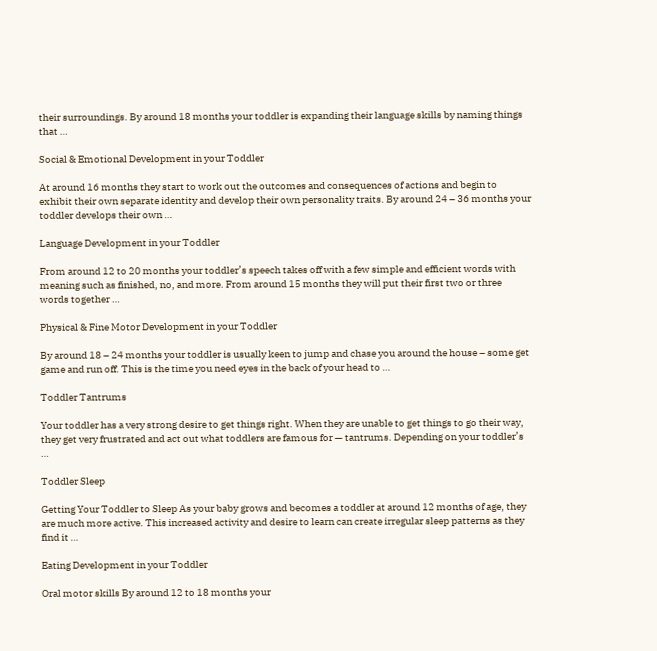their surroundings. By around 18 months your toddler is expanding their language skills by naming things that …

Social & Emotional Development in your Toddler

At around 16 months they start to work out the outcomes and consequences of actions and begin to exhibit their own separate identity and develop their own personality traits. By around 24 – 36 months your toddler develops their own …

Language Development in your Toddler

From around 12 to 20 months your toddler’s speech takes off with a few simple and efficient words with meaning such as finished, no, and more. From around 15 months they will put their first two or three words together …

Physical & Fine Motor Development in your Toddler

By around 18 – 24 months your toddler is usually keen to jump and chase you around the house – some get game and run off. This is the time you need eyes in the back of your head to …

Toddler Tantrums

Your toddler has a very strong desire to get things right. When they are unable to get things to go their way, they get very frustrated and act out what toddlers are famous for — tantrums. Depending on your toddler’s …

Toddler Sleep

Getting Your Toddler to Sleep As your baby grows and becomes a toddler at around 12 months of age, they are much more active. This increased activity and desire to learn can create irregular sleep patterns as they find it …

Eating Development in your Toddler

Oral motor skills By around 12 to 18 months your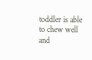toddler is able to chew well and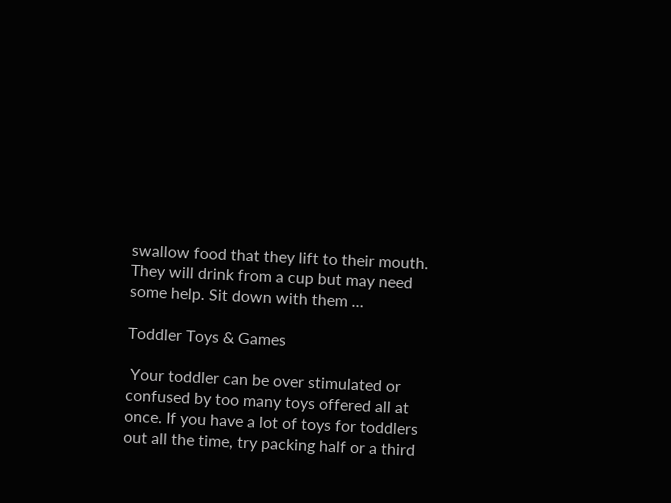swallow food that they lift to their mouth. They will drink from a cup but may need some help. Sit down with them …

Toddler Toys & Games

 Your toddler can be over stimulated or confused by too many toys offered all at once. If you have a lot of toys for toddlers out all the time, try packing half or a third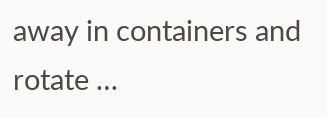away in containers and rotate …